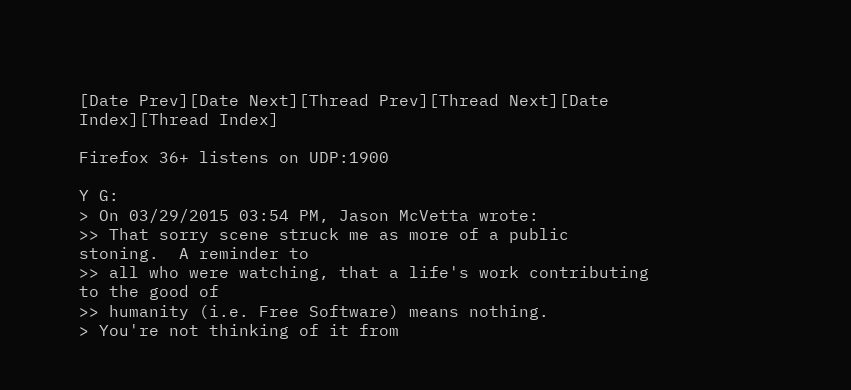[Date Prev][Date Next][Thread Prev][Thread Next][Date Index][Thread Index]

Firefox 36+ listens on UDP:1900

Y G:
> On 03/29/2015 03:54 PM, Jason McVetta wrote:
>> That sorry scene struck me as more of a public stoning.  A reminder to
>> all who were watching, that a life's work contributing to the good of
>> humanity (i.e. Free Software) means nothing.
> You're not thinking of it from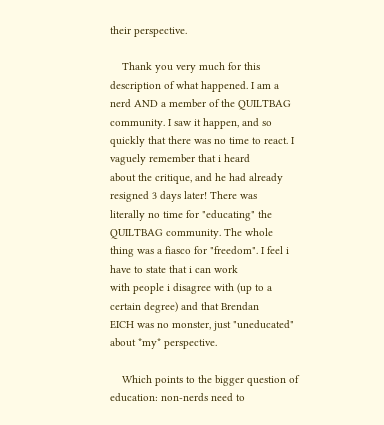their perspective.

    Thank you very much for this description of what happened. I am a
nerd AND a member of the QUILTBAG community. I saw it happen, and so
quickly that there was no time to react. I vaguely remember that i heard
about the critique, and he had already resigned 3 days later! There was
literally no time for "educating" the QUILTBAG community. The whole
thing was a fiasco for "freedom". I feel i have to state that i can work
with people i disagree with (up to a certain degree) and that Brendan
EICH was no monster, just "uneducated" about *my* perspective.

    Which points to the bigger question of education: non-nerds need to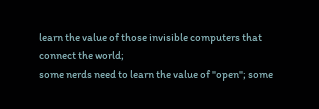learn the value of those invisible computers that connect the world;
some nerds need to learn the value of "open"; some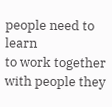people need to learn
to work together with people they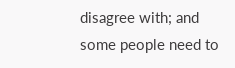disagree with; and some people need to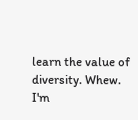learn the value of diversity. Whew. I'm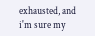exhausted, and i'm sure my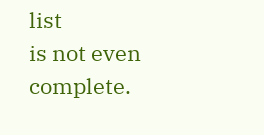list
is not even complete.